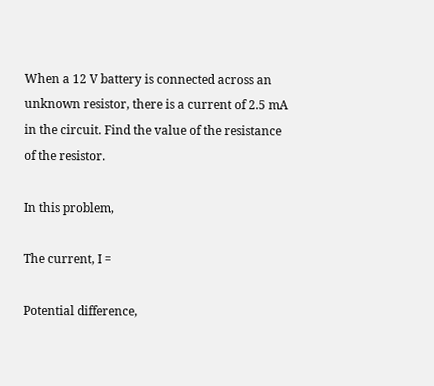When a 12 V battery is connected across an unknown resistor, there is a current of 2.5 mA in the circuit. Find the value of the resistance of the resistor.

In this problem,

The current, I =

Potential difference,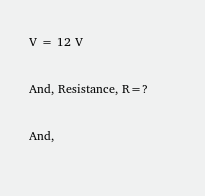V = 12 V

And, Resistance, R=?

And,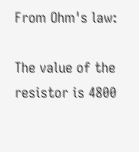From Ohm's law:

The value of the resistor is 4800